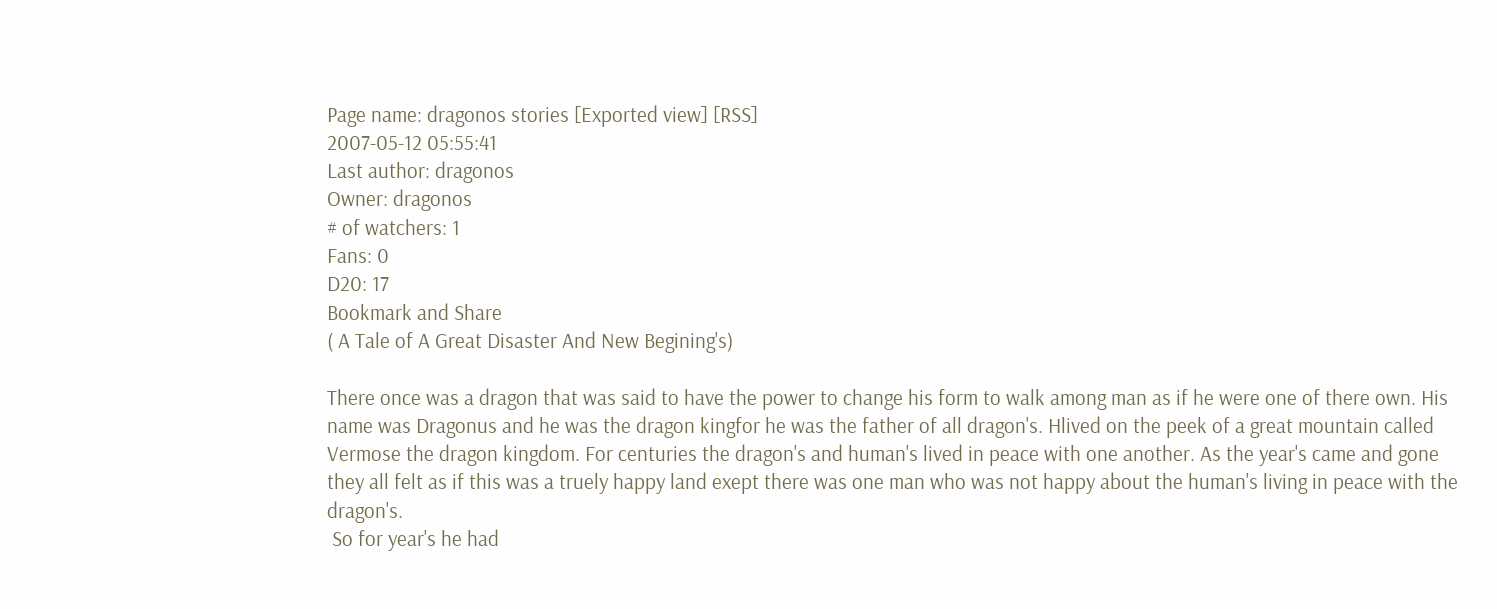Page name: dragonos stories [Exported view] [RSS]
2007-05-12 05:55:41
Last author: dragonos
Owner: dragonos
# of watchers: 1
Fans: 0
D20: 17
Bookmark and Share
( A Tale of A Great Disaster And New Begining's)

There once was a dragon that was said to have the power to change his form to walk among man as if he were one of there own. His name was Dragonus and he was the dragon kingfor he was the father of all dragon's. Hlived on the peek of a great mountain called Vermose the dragon kingdom. For centuries the dragon's and human's lived in peace with one another. As the year's came and gone they all felt as if this was a truely happy land exept there was one man who was not happy about the human's living in peace with the dragon's.
 So for year's he had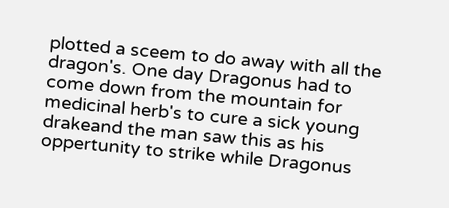plotted a sceem to do away with all the dragon's. One day Dragonus had to come down from the mountain for medicinal herb's to cure a sick young drakeand the man saw this as his oppertunity to strike while Dragonus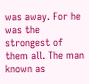was away. For he was the strongest of them all. The man known as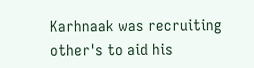Karhnaak was recruiting other's to aid his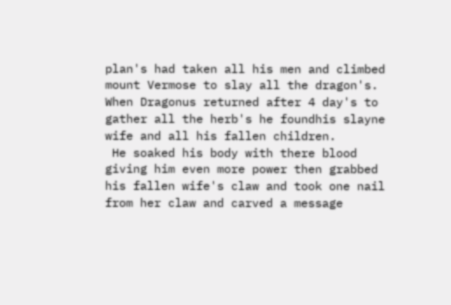plan's had taken all his men and climbed mount Vermose to slay all the dragon's. When Dragonus returned after 4 day's to gather all the herb's he foundhis slayne wife and all his fallen children.
 He soaked his body with there blood giving him even more power then grabbed his fallen wife's claw and took one nail from her claw and carved a message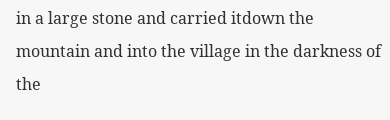in a large stone and carried itdown the mountain and into the village in the darkness of the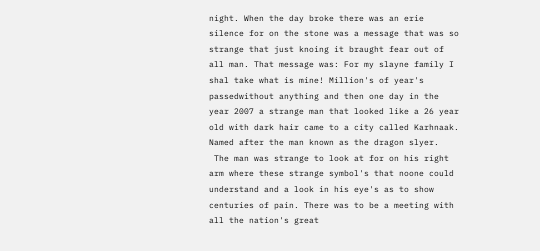night. When the day broke there was an erie silence for on the stone was a message that was so strange that just knoing it braught fear out of all man. That message was: For my slayne family I shal take what is mine! Million's of year's passedwithout anything and then one day in the year 2007 a strange man that looked like a 26 year old with dark hair came to a city called Karhnaak. Named after the man known as the dragon slyer.
 The man was strange to look at for on his right arm where these strange symbol's that noone could understand and a look in his eye's as to show centuries of pain. There was to be a meeting with all the nation's great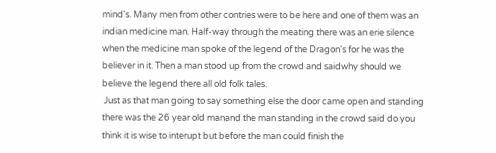mind's. Many men from other contries were to be here and one of them was an indian medicine man. Half-way through the meating there was an erie silence when the medicine man spoke of the legend of the Dragon's for he was the believer in it. Then a man stood up from the crowd and saidwhy should we believe the legend there all old folk tales.
 Just as that man going to say something else the door came open and standing there was the 26 year old manand the man standing in the crowd said do you think it is wise to interupt but before the man could finish the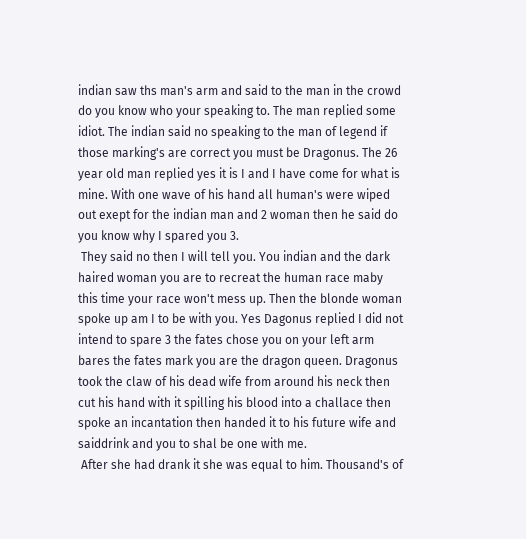indian saw ths man's arm and said to the man in the crowd do you know who your speaking to. The man replied some idiot. The indian said no speaking to the man of legend if those marking's are correct you must be Dragonus. The 26 year old man replied yes it is I and I have come for what is mine. With one wave of his hand all human's were wiped out exept for the indian man and 2 woman then he said do you know why I spared you 3.
 They said no then I will tell you. You indian and the dark haired woman you are to recreat the human race maby this time your race won't mess up. Then the blonde woman spoke up am I to be with you. Yes Dagonus replied I did not intend to spare 3 the fates chose you on your left arm bares the fates mark you are the dragon queen. Dragonus took the claw of his dead wife from around his neck then cut his hand with it spilling his blood into a challace then spoke an incantation then handed it to his future wife and saiddrink and you to shal be one with me.
 After she had drank it she was equal to him. Thousand's of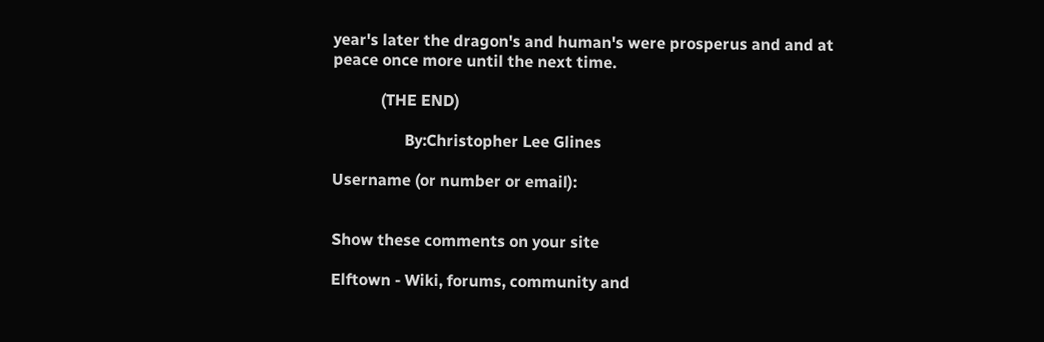year's later the dragon's and human's were prosperus and and at peace once more until the next time.

            (THE END)

                  By:Christopher Lee Glines

Username (or number or email):


Show these comments on your site

Elftown - Wiki, forums, community and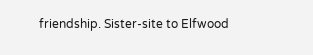friendship. Sister-site to Elfwood